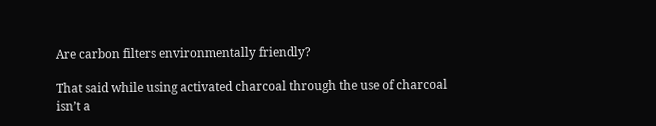Are carbon filters environmentally friendly?

That said while using activated charcoal through the use of charcoal isn’t a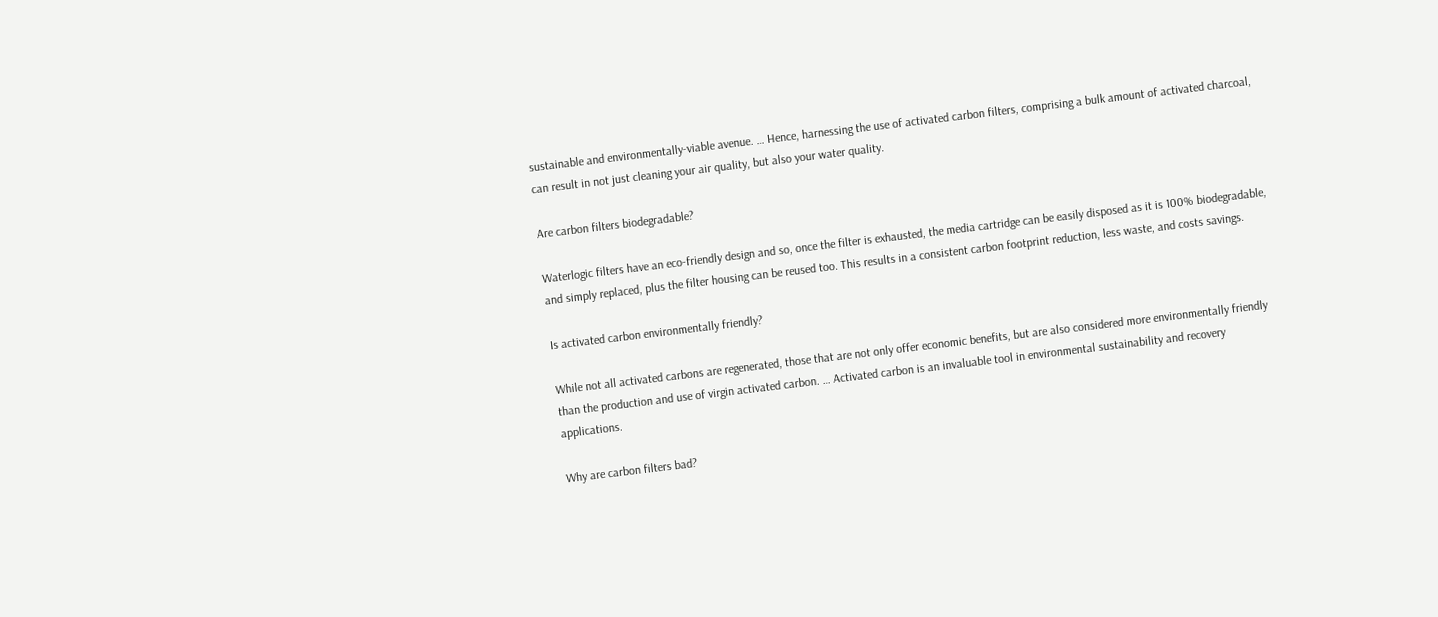sustainable and environmentally-viable avenue. … Hence, harnessing the use of activated carbon filters, comprising a bulk amount of activated charcoal, can result in not just cleaning your air quality, but also your water quality.

Are carbon filters biodegradable?

Waterlogic filters have an eco-friendly design and so, once the filter is exhausted, the media cartridge can be easily disposed as it is 100% biodegradable, and simply replaced, plus the filter housing can be reused too. This results in a consistent carbon footprint reduction, less waste, and costs savings.

Is activated carbon environmentally friendly?

While not all activated carbons are regenerated, those that are not only offer economic benefits, but are also considered more environmentally friendly than the production and use of virgin activated carbon. … Activated carbon is an invaluable tool in environmental sustainability and recovery applications.

Why are carbon filters bad?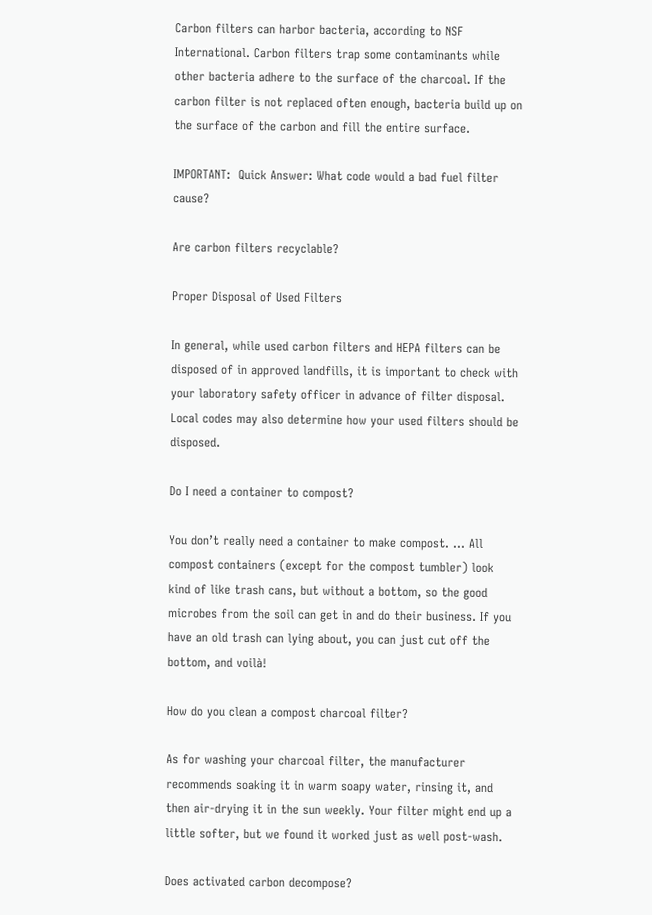Carbon filters can harbor bacteria, according to NSF International. Carbon filters trap some contaminants while other bacteria adhere to the surface of the charcoal. If the carbon filter is not replaced often enough, bacteria build up on the surface of the carbon and fill the entire surface.

IMPORTANT:  Quick Answer: What code would a bad fuel filter cause?

Are carbon filters recyclable?

Proper Disposal of Used Filters

In general, while used carbon filters and HEPA filters can be disposed of in approved landfills, it is important to check with your laboratory safety officer in advance of filter disposal. Local codes may also determine how your used filters should be disposed.

Do I need a container to compost?

You don’t really need a container to make compost. … All compost containers (except for the compost tumbler) look kind of like trash cans, but without a bottom, so the good microbes from the soil can get in and do their business. If you have an old trash can lying about, you can just cut off the bottom, and voilà!

How do you clean a compost charcoal filter?

As for washing your charcoal filter, the manufacturer recommends soaking it in warm soapy water, rinsing it, and then air-drying it in the sun weekly. Your filter might end up a little softer, but we found it worked just as well post-wash.

Does activated carbon decompose?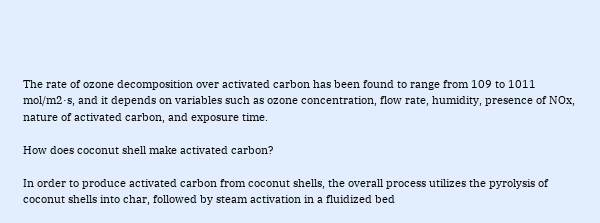The rate of ozone decomposition over activated carbon has been found to range from 109 to 1011 mol/m2·s, and it depends on variables such as ozone concentration, flow rate, humidity, presence of NOx, nature of activated carbon, and exposure time.

How does coconut shell make activated carbon?

In order to produce activated carbon from coconut shells, the overall process utilizes the pyrolysis of coconut shells into char, followed by steam activation in a fluidized bed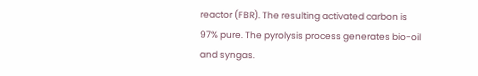reactor (FBR). The resulting activated carbon is 97% pure. The pyrolysis process generates bio-oil and syngas.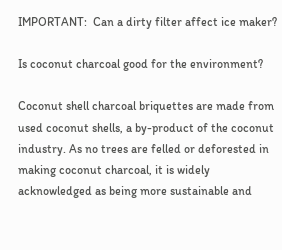IMPORTANT:  Can a dirty filter affect ice maker?

Is coconut charcoal good for the environment?

Coconut shell charcoal briquettes are made from used coconut shells, a by-product of the coconut industry. As no trees are felled or deforested in making coconut charcoal, it is widely acknowledged as being more sustainable and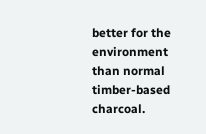better for the environment than normal timber-based charcoal.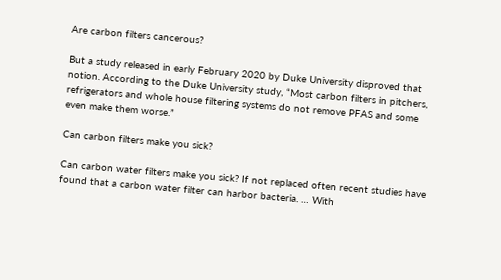Are carbon filters cancerous?

But a study released in early February 2020 by Duke University disproved that notion. According to the Duke University study, “Most carbon filters in pitchers, refrigerators and whole house filtering systems do not remove PFAS and some even make them worse.”

Can carbon filters make you sick?

Can carbon water filters make you sick? If not replaced often recent studies have found that a carbon water filter can harbor bacteria. … With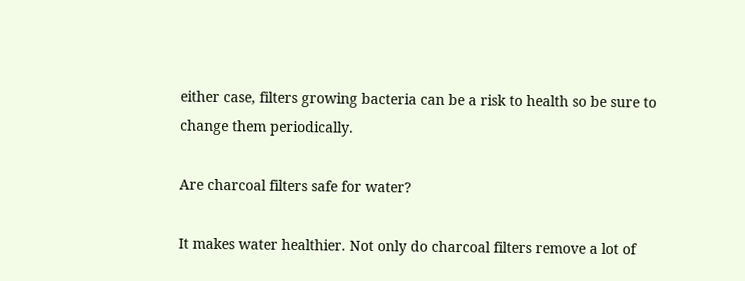either case, filters growing bacteria can be a risk to health so be sure to change them periodically.

Are charcoal filters safe for water?

It makes water healthier. Not only do charcoal filters remove a lot of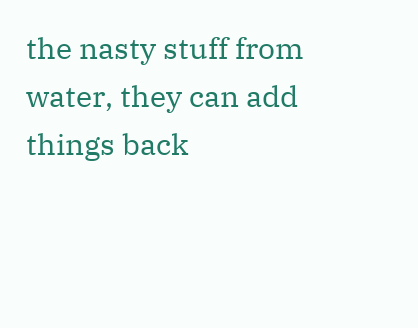the nasty stuff from water, they can add things back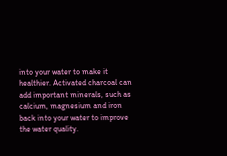into your water to make it healthier. Activated charcoal can add important minerals, such as calcium, magnesium and iron back into your water to improve the water quality.